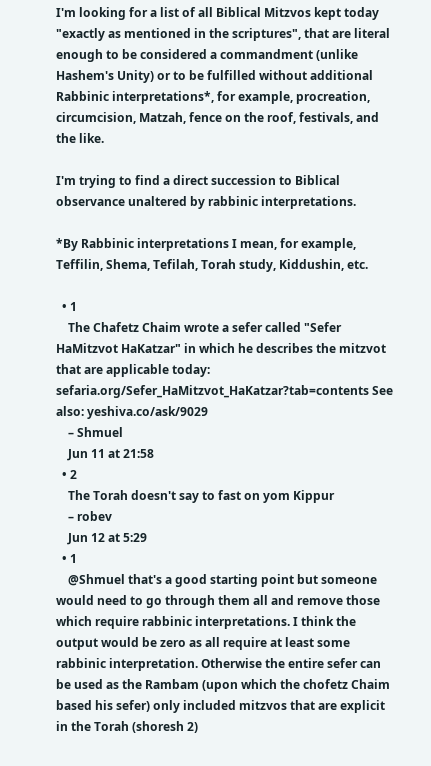I'm looking for a list of all Biblical Mitzvos kept today "exactly as mentioned in the scriptures", that are literal enough to be considered a commandment (unlike Hashem's Unity) or to be fulfilled without additional Rabbinic interpretations*, for example, procreation, circumcision, Matzah, fence on the roof, festivals, and the like.

I'm trying to find a direct succession to Biblical observance unaltered by rabbinic interpretations.

*By Rabbinic interpretations I mean, for example, Teffilin, Shema, Tefilah, Torah study, Kiddushin, etc.

  • 1
    The Chafetz Chaim wrote a sefer called "Sefer HaMitzvot HaKatzar" in which he describes the mitzvot that are applicable today: sefaria.org/Sefer_HaMitzvot_HaKatzar?tab=contents See also: yeshiva.co/ask/9029
    – Shmuel
    Jun 11 at 21:58
  • 2
    The Torah doesn't say to fast on yom Kippur
    – robev
    Jun 12 at 5:29
  • 1
    @Shmuel that's a good starting point but someone would need to go through them all and remove those which require rabbinic interpretations. I think the output would be zero as all require at least some rabbinic interpretation. Otherwise the entire sefer can be used as the Rambam (upon which the chofetz Chaim based his sefer) only included mitzvos that are explicit in the Torah (shoresh 2)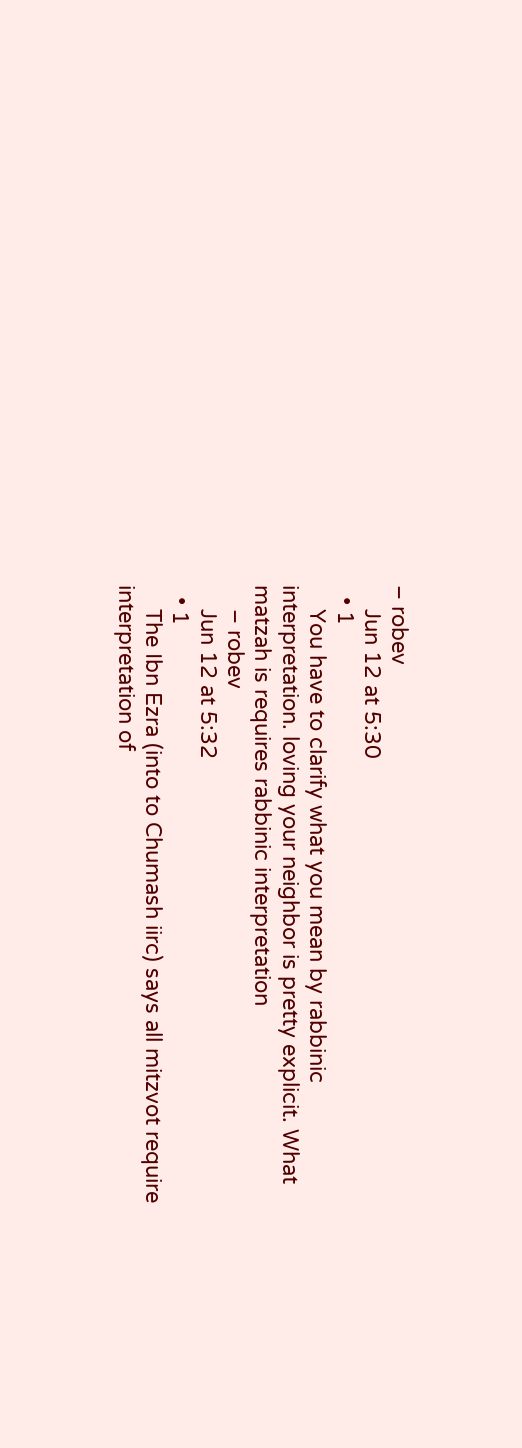– robev
    Jun 12 at 5:30
  • 1
    You have to clarify what you mean by rabbinic interpretation. loving your neighbor is pretty explicit. What matzah is requires rabbinic interpretation
    – robev
    Jun 12 at 5:32
  • 1
    The Ibn Ezra (into to Chumash iirc) says all mitzvot require interpretation of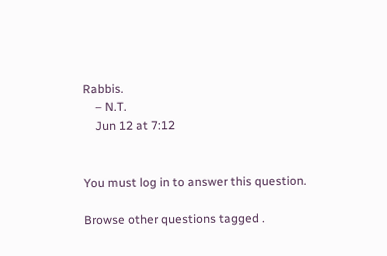Rabbis.
    – N.T.
    Jun 12 at 7:12


You must log in to answer this question.

Browse other questions tagged .